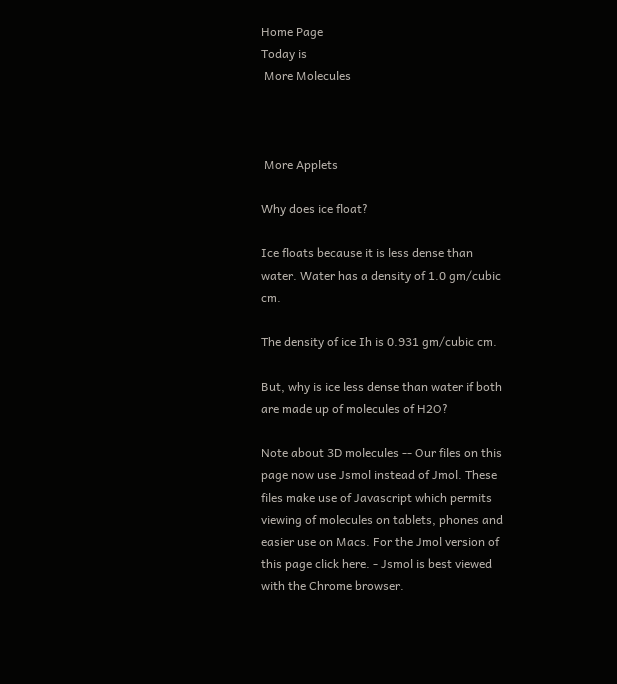Home Page
Today is
 More Molecules



 More Applets

Why does ice float?

Ice floats because it is less dense than water. Water has a density of 1.0 gm/cubic cm.

The density of ice Ih is 0.931 gm/cubic cm.

But, why is ice less dense than water if both are made up of molecules of H2O?

Note about 3D molecules -- Our files on this page now use Jsmol instead of Jmol. These files make use of Javascript which permits viewing of molecules on tablets, phones and easier use on Macs. For the Jmol version of this page click here. - Jsmol is best viewed with the Chrome browser.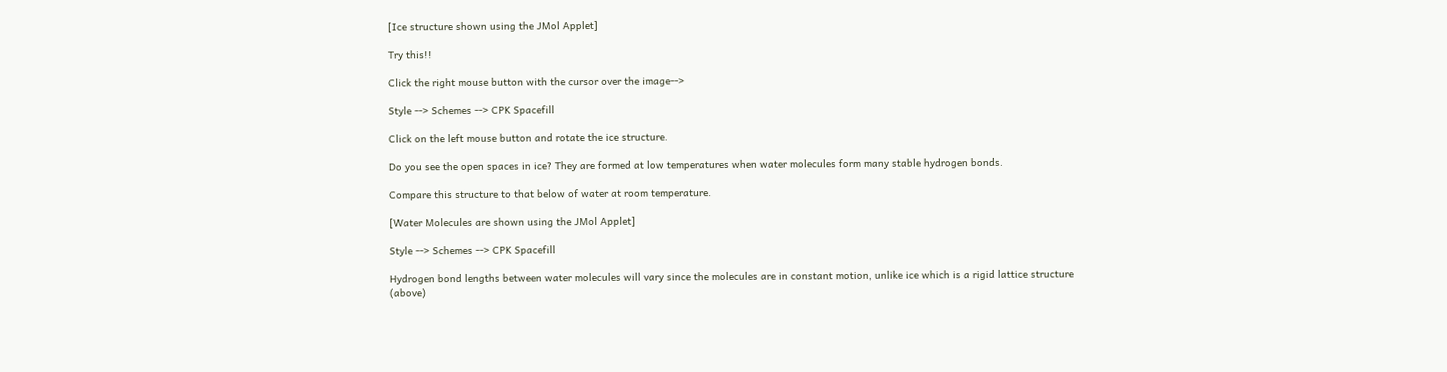[Ice structure shown using the JMol Applet]

Try this!!

Click the right mouse button with the cursor over the image-->

Style --> Schemes --> CPK Spacefill

Click on the left mouse button and rotate the ice structure.

Do you see the open spaces in ice? They are formed at low temperatures when water molecules form many stable hydrogen bonds.

Compare this structure to that below of water at room temperature.

[Water Molecules are shown using the JMol Applet]

Style --> Schemes --> CPK Spacefill

Hydrogen bond lengths between water molecules will vary since the molecules are in constant motion, unlike ice which is a rigid lattice structure (above)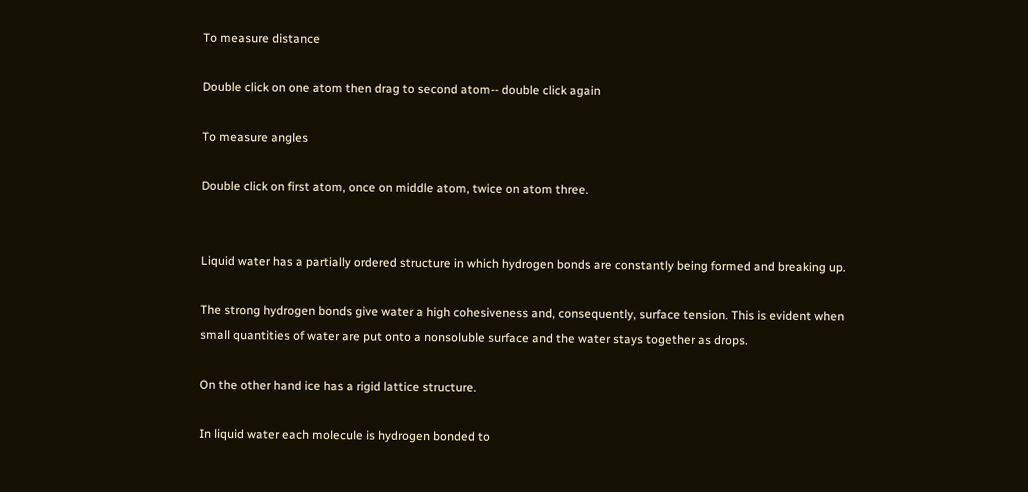To measure distance

Double click on one atom then drag to second atom-- double click again

To measure angles

Double click on first atom, once on middle atom, twice on atom three.


Liquid water has a partially ordered structure in which hydrogen bonds are constantly being formed and breaking up.

The strong hydrogen bonds give water a high cohesiveness and, consequently, surface tension. This is evident when small quantities of water are put onto a nonsoluble surface and the water stays together as drops.

On the other hand ice has a rigid lattice structure.

In liquid water each molecule is hydrogen bonded to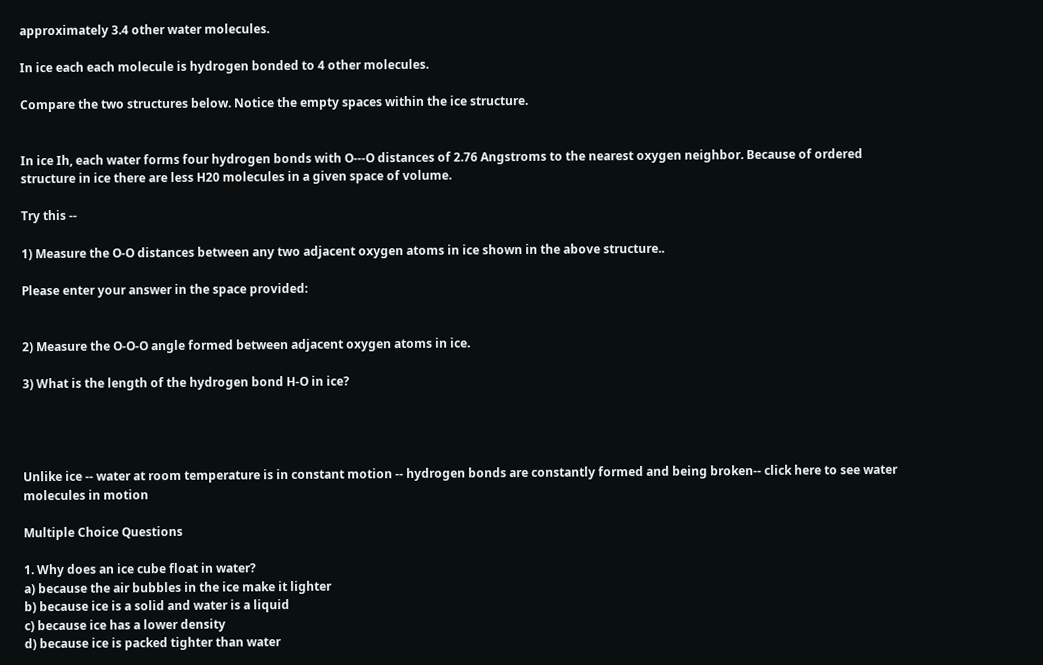approximately 3.4 other water molecules.

In ice each each molecule is hydrogen bonded to 4 other molecules.

Compare the two structures below. Notice the empty spaces within the ice structure.


In ice Ih, each water forms four hydrogen bonds with O---O distances of 2.76 Angstroms to the nearest oxygen neighbor. Because of ordered structure in ice there are less H20 molecules in a given space of volume.

Try this --

1) Measure the O-O distances between any two adjacent oxygen atoms in ice shown in the above structure..

Please enter your answer in the space provided:


2) Measure the O-O-O angle formed between adjacent oxygen atoms in ice.

3) What is the length of the hydrogen bond H-O in ice?




Unlike ice -- water at room temperature is in constant motion -- hydrogen bonds are constantly formed and being broken-- click here to see water molecules in motion

Multiple Choice Questions

1. Why does an ice cube float in water?
a) because the air bubbles in the ice make it lighter
b) because ice is a solid and water is a liquid
c) because ice has a lower density
d) because ice is packed tighter than water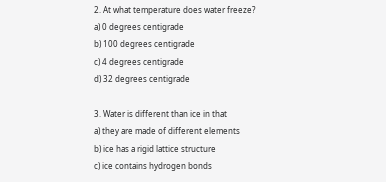2. At what temperature does water freeze?
a) 0 degrees centigrade
b) 100 degrees centigrade
c) 4 degrees centigrade
d) 32 degrees centigrade

3. Water is different than ice in that
a) they are made of different elements
b) ice has a rigid lattice structure
c) ice contains hydrogen bonds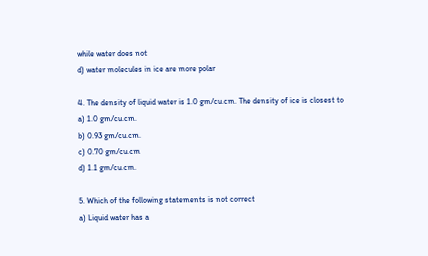while water does not
d) water molecules in ice are more polar

4. The density of liquid water is 1.0 gm/cu.cm. The density of ice is closest to
a) 1.0 gm/cu.cm.
b) 0.93 gm/cu.cm.
c) 0.70 gm/cu.cm
d) 1.1 gm/cu.cm.

5. Which of the following statements is not correct
a) Liquid water has a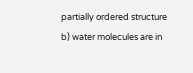partially ordered structure
b) water molecules are in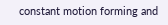constant motion forming and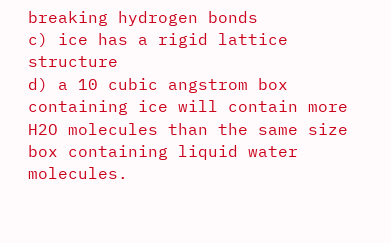breaking hydrogen bonds
c) ice has a rigid lattice structure
d) a 10 cubic angstrom box containing ice will contain more H2O molecules than the same size box containing liquid water molecules.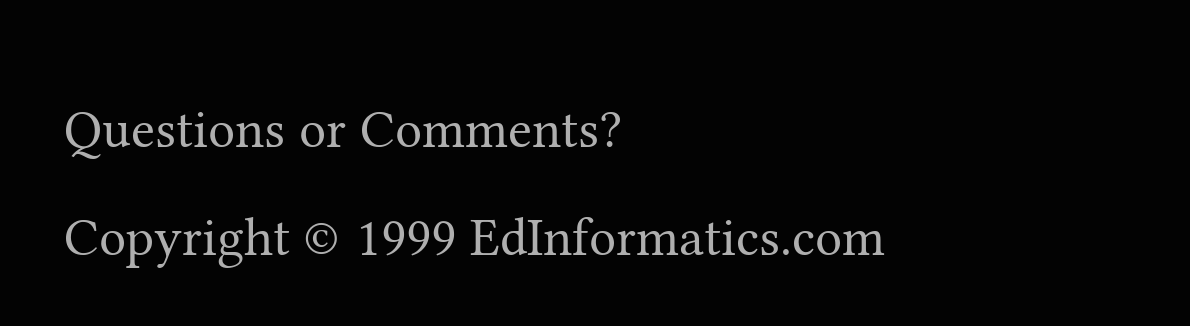Questions or Comments?
Copyright © 1999 EdInformatics.com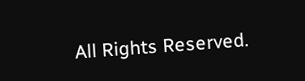All Rights Reserved.